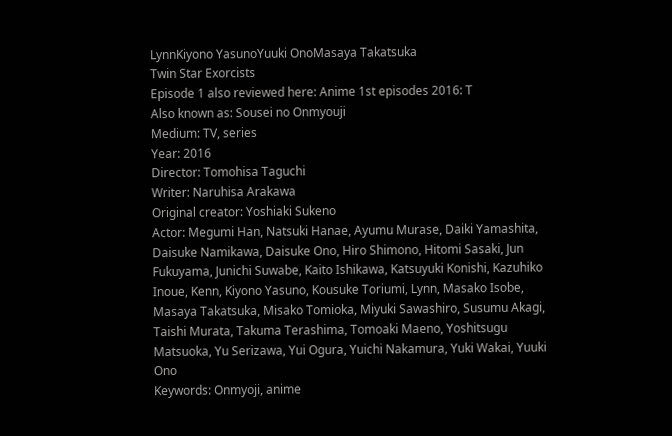LynnKiyono YasunoYuuki OnoMasaya Takatsuka
Twin Star Exorcists
Episode 1 also reviewed here: Anime 1st episodes 2016: T
Also known as: Sousei no Onmyouji
Medium: TV, series
Year: 2016
Director: Tomohisa Taguchi
Writer: Naruhisa Arakawa
Original creator: Yoshiaki Sukeno
Actor: Megumi Han, Natsuki Hanae, Ayumu Murase, Daiki Yamashita, Daisuke Namikawa, Daisuke Ono, Hiro Shimono, Hitomi Sasaki, Jun Fukuyama, Junichi Suwabe, Kaito Ishikawa, Katsuyuki Konishi, Kazuhiko Inoue, Kenn, Kiyono Yasuno, Kousuke Toriumi, Lynn, Masako Isobe, Masaya Takatsuka, Misako Tomioka, Miyuki Sawashiro, Susumu Akagi, Taishi Murata, Takuma Terashima, Tomoaki Maeno, Yoshitsugu Matsuoka, Yu Serizawa, Yui Ogura, Yuichi Nakamura, Yuki Wakai, Yuuki Ono
Keywords: Onmyoji, anime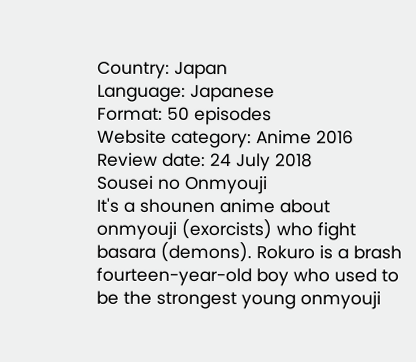Country: Japan
Language: Japanese
Format: 50 episodes
Website category: Anime 2016
Review date: 24 July 2018
Sousei no Onmyouji
It's a shounen anime about onmyouji (exorcists) who fight basara (demons). Rokuro is a brash fourteen-year-old boy who used to be the strongest young onmyouji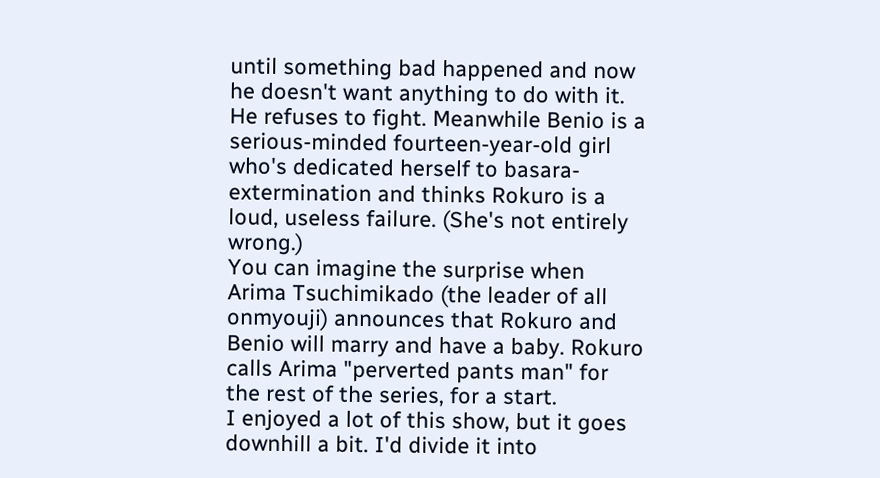until something bad happened and now he doesn't want anything to do with it. He refuses to fight. Meanwhile Benio is a serious-minded fourteen-year-old girl who's dedicated herself to basara-extermination and thinks Rokuro is a loud, useless failure. (She's not entirely wrong.)
You can imagine the surprise when Arima Tsuchimikado (the leader of all onmyouji) announces that Rokuro and Benio will marry and have a baby. Rokuro calls Arima "perverted pants man" for the rest of the series, for a start.
I enjoyed a lot of this show, but it goes downhill a bit. I'd divide it into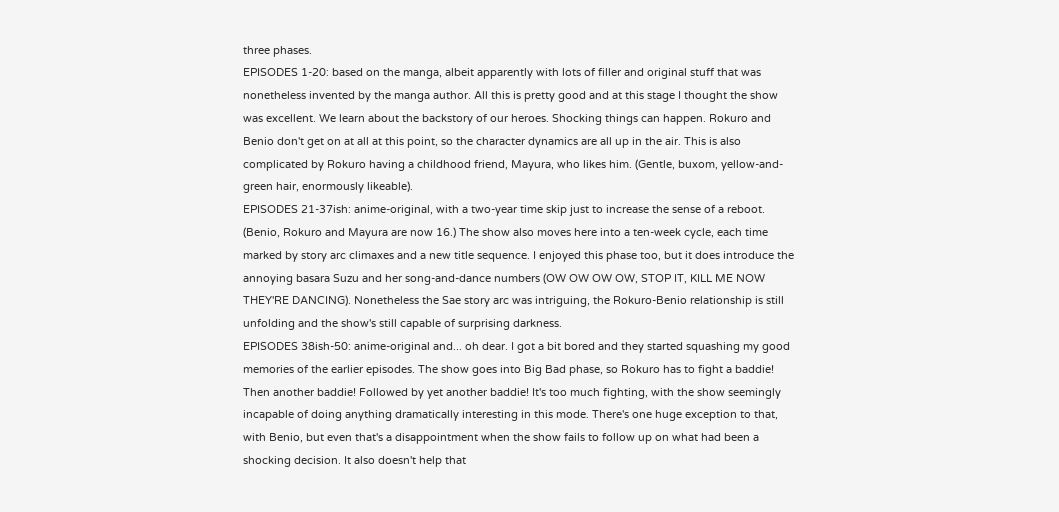three phases.
EPISODES 1-20: based on the manga, albeit apparently with lots of filler and original stuff that was nonetheless invented by the manga author. All this is pretty good and at this stage I thought the show was excellent. We learn about the backstory of our heroes. Shocking things can happen. Rokuro and Benio don't get on at all at this point, so the character dynamics are all up in the air. This is also complicated by Rokuro having a childhood friend, Mayura, who likes him. (Gentle, buxom, yellow-and-green hair, enormously likeable).
EPISODES 21-37ish: anime-original, with a two-year time skip just to increase the sense of a reboot. (Benio, Rokuro and Mayura are now 16.) The show also moves here into a ten-week cycle, each time marked by story arc climaxes and a new title sequence. I enjoyed this phase too, but it does introduce the annoying basara Suzu and her song-and-dance numbers (OW OW OW OW, STOP IT, KILL ME NOW THEY'RE DANCING). Nonetheless the Sae story arc was intriguing, the Rokuro-Benio relationship is still unfolding and the show's still capable of surprising darkness.
EPISODES 38ish-50: anime-original and... oh dear. I got a bit bored and they started squashing my good memories of the earlier episodes. The show goes into Big Bad phase, so Rokuro has to fight a baddie! Then another baddie! Followed by yet another baddie! It's too much fighting, with the show seemingly incapable of doing anything dramatically interesting in this mode. There's one huge exception to that, with Benio, but even that's a disappointment when the show fails to follow up on what had been a shocking decision. It also doesn't help that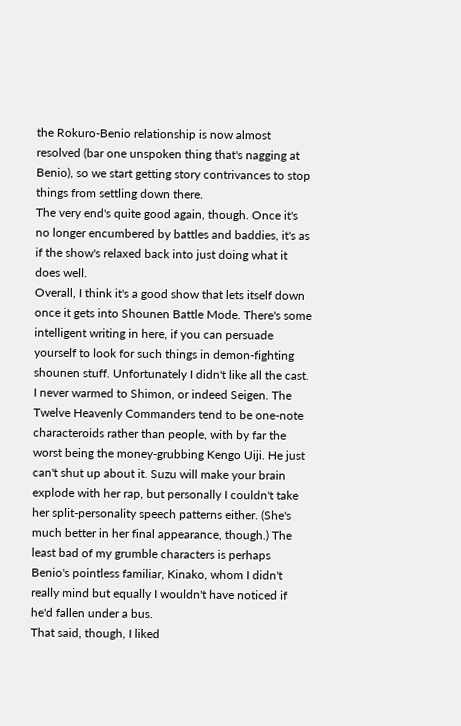the Rokuro-Benio relationship is now almost resolved (bar one unspoken thing that's nagging at Benio), so we start getting story contrivances to stop things from settling down there.
The very end's quite good again, though. Once it's no longer encumbered by battles and baddies, it's as if the show's relaxed back into just doing what it does well.
Overall, I think it's a good show that lets itself down once it gets into Shounen Battle Mode. There's some intelligent writing in here, if you can persuade yourself to look for such things in demon-fighting shounen stuff. Unfortunately I didn't like all the cast. I never warmed to Shimon, or indeed Seigen. The Twelve Heavenly Commanders tend to be one-note characteroids rather than people, with by far the worst being the money-grubbing Kengo Uiji. He just can't shut up about it. Suzu will make your brain explode with her rap, but personally I couldn't take her split-personality speech patterns either. (She's much better in her final appearance, though.) The least bad of my grumble characters is perhaps Benio's pointless familiar, Kinako, whom I didn't really mind but equally I wouldn't have noticed if he'd fallen under a bus.
That said, though, I liked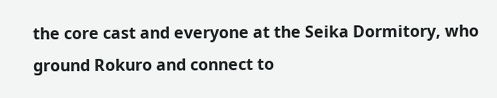the core cast and everyone at the Seika Dormitory, who ground Rokuro and connect to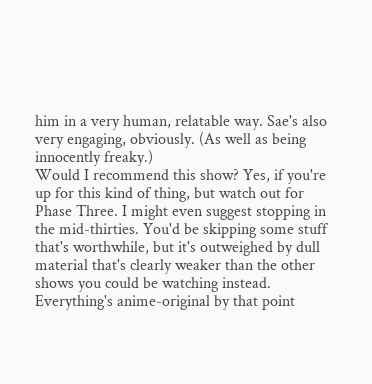him in a very human, relatable way. Sae's also very engaging, obviously. (As well as being innocently freaky.)
Would I recommend this show? Yes, if you're up for this kind of thing, but watch out for Phase Three. I might even suggest stopping in the mid-thirties. You'd be skipping some stuff that's worthwhile, but it's outweighed by dull material that's clearly weaker than the other shows you could be watching instead. Everything's anime-original by that point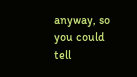anyway, so you could tell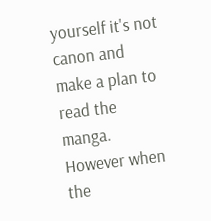yourself it's not canon and make a plan to read the manga. However when the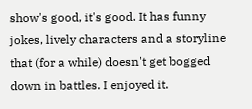show's good, it's good. It has funny jokes, lively characters and a storyline that (for a while) doesn't get bogged down in battles. I enjoyed it.